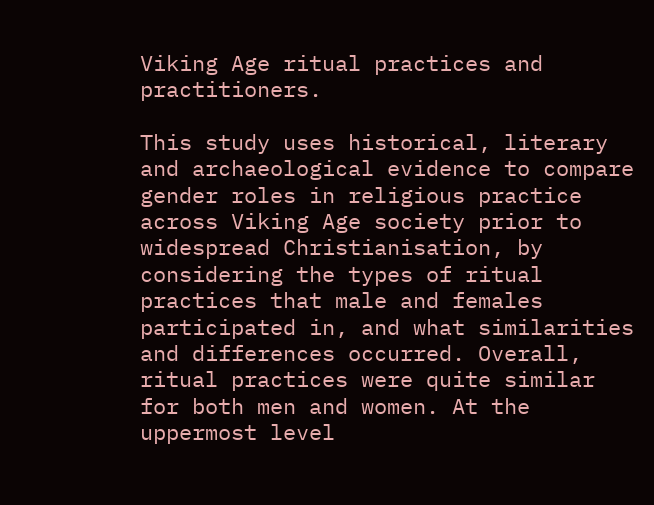Viking Age ritual practices and practitioners.

This study uses historical, literary and archaeological evidence to compare gender roles in religious practice across Viking Age society prior to widespread Christianisation, by considering the types of ritual practices that male and females participated in, and what similarities and differences occurred. Overall, ritual practices were quite similar for both men and women. At the uppermost level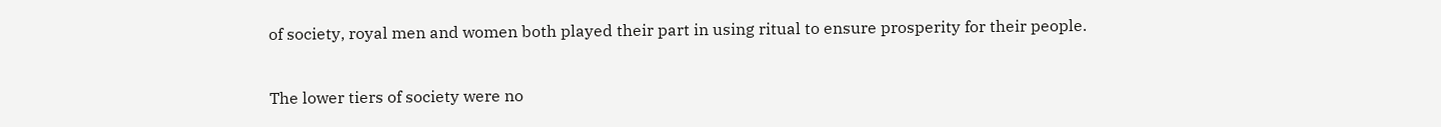of society, royal men and women both played their part in using ritual to ensure prosperity for their people.

The lower tiers of society were no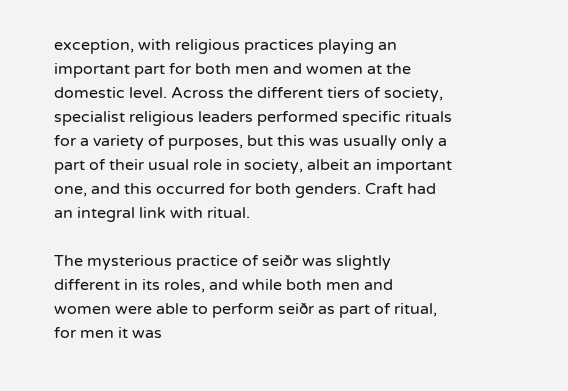exception, with religious practices playing an important part for both men and women at the domestic level. Across the different tiers of society, specialist religious leaders performed specific rituals for a variety of purposes, but this was usually only a part of their usual role in society, albeit an important one, and this occurred for both genders. Craft had an integral link with ritual.

The mysterious practice of seiðr was slightly different in its roles, and while both men and women were able to perform seiðr as part of ritual, for men it was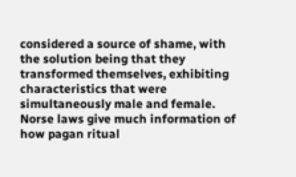considered a source of shame, with the solution being that they transformed themselves, exhibiting characteristics that were simultaneously male and female. Norse laws give much information of how pagan ritual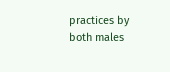practices by both males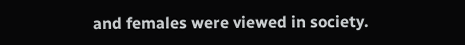and females were viewed in society.